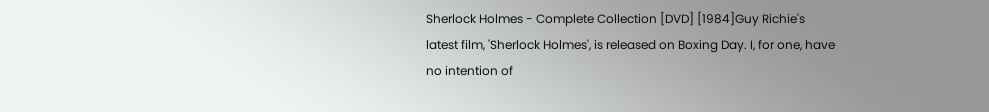Sherlock Holmes - Complete Collection [DVD] [1984]Guy Richie's latest film, 'Sherlock Holmes', is released on Boxing Day. I, for one, have no intention of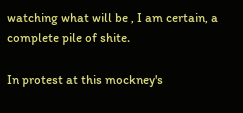watching what will be , I am certain, a complete pile of shite.

In protest at this mockney's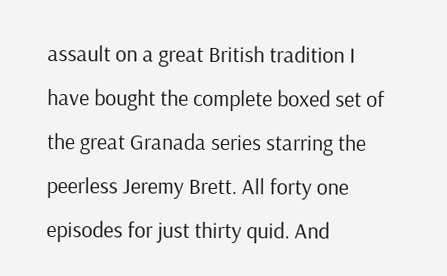assault on a great British tradition I have bought the complete boxed set of the great Granada series starring the peerless Jeremy Brett. All forty one episodes for just thirty quid. And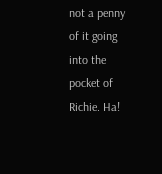not a penny of it going into the pocket of Richie. Ha!